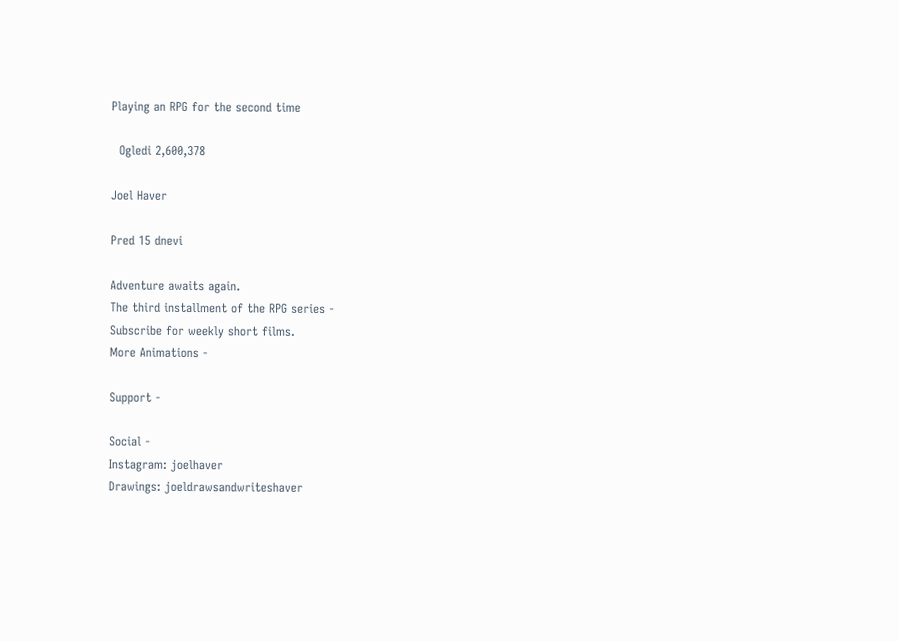Playing an RPG for the second time

  Ogledi 2,600,378

Joel Haver

Pred 15 dnevi

Adventure awaits again.
The third installment of the RPG series -
Subscribe for weekly short films.
More Animations -

Support -

Social -
Instagram: joelhaver
Drawings: joeldrawsandwriteshaver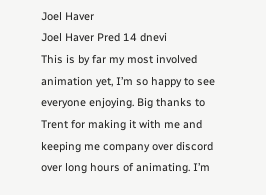Joel Haver
Joel Haver Pred 14 dnevi
This is by far my most involved animation yet, I’m so happy to see everyone enjoying. Big thanks to Trent for making it with me and keeping me company over discord over long hours of animating. I’m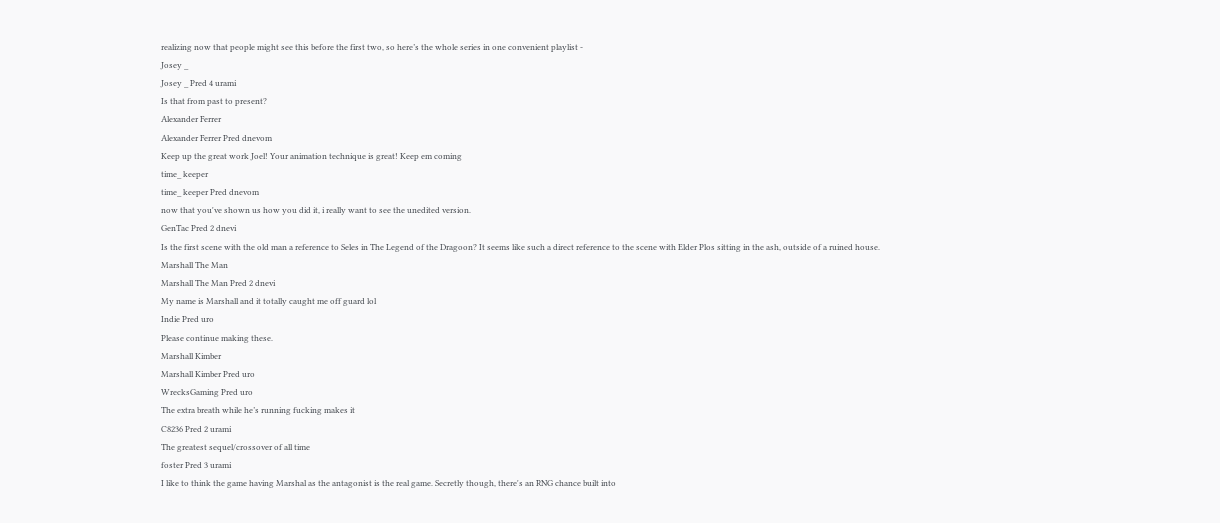realizing now that people might see this before the first two, so here’s the whole series in one convenient playlist -
Josey _
Josey _ Pred 4 urami
Is that from past to present?
Alexander Ferrer
Alexander Ferrer Pred dnevom
Keep up the great work Joel! Your animation technique is great! Keep em coming
time_ keeper
time_ keeper Pred dnevom
now that you've shown us how you did it, i really want to see the unedited version.
GenTac Pred 2 dnevi
Is the first scene with the old man a reference to Seles in The Legend of the Dragoon? It seems like such a direct reference to the scene with Elder Plos sitting in the ash, outside of a ruined house.
Marshall The Man
Marshall The Man Pred 2 dnevi
My name is Marshall and it totally caught me off guard lol
Indie Pred uro
Please continue making these.
Marshall Kimber
Marshall Kimber Pred uro
WrecksGaming Pred uro
The extra breath while he’s running fucking makes it
C8236 Pred 2 urami
The greatest sequel/crossover of all time
foster Pred 3 urami
I like to think the game having Marshal as the antagonist is the real game. Secretly though, there's an RNG chance built into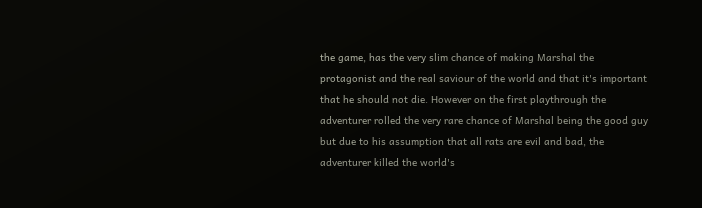the game, has the very slim chance of making Marshal the protagonist and the real saviour of the world and that it's important that he should not die. However on the first playthrough the adventurer rolled the very rare chance of Marshal being the good guy but due to his assumption that all rats are evil and bad, the adventurer killed the world's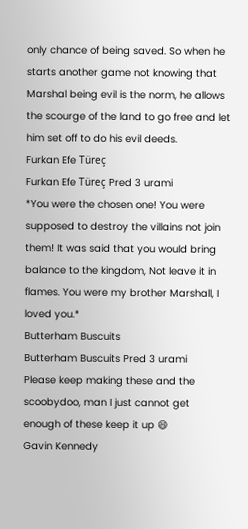only chance of being saved. So when he starts another game not knowing that Marshal being evil is the norm, he allows the scourge of the land to go free and let him set off to do his evil deeds.
Furkan Efe Türeç
Furkan Efe Türeç Pred 3 urami
*You were the chosen one! You were supposed to destroy the villains not join them! It was said that you would bring balance to the kingdom, Not leave it in flames. You were my brother Marshall, I loved you.*
Butterham Buscuits
Butterham Buscuits Pred 3 urami
Please keep making these and the scoobydoo, man I just cannot get enough of these keep it up 😄
Gavin Kennedy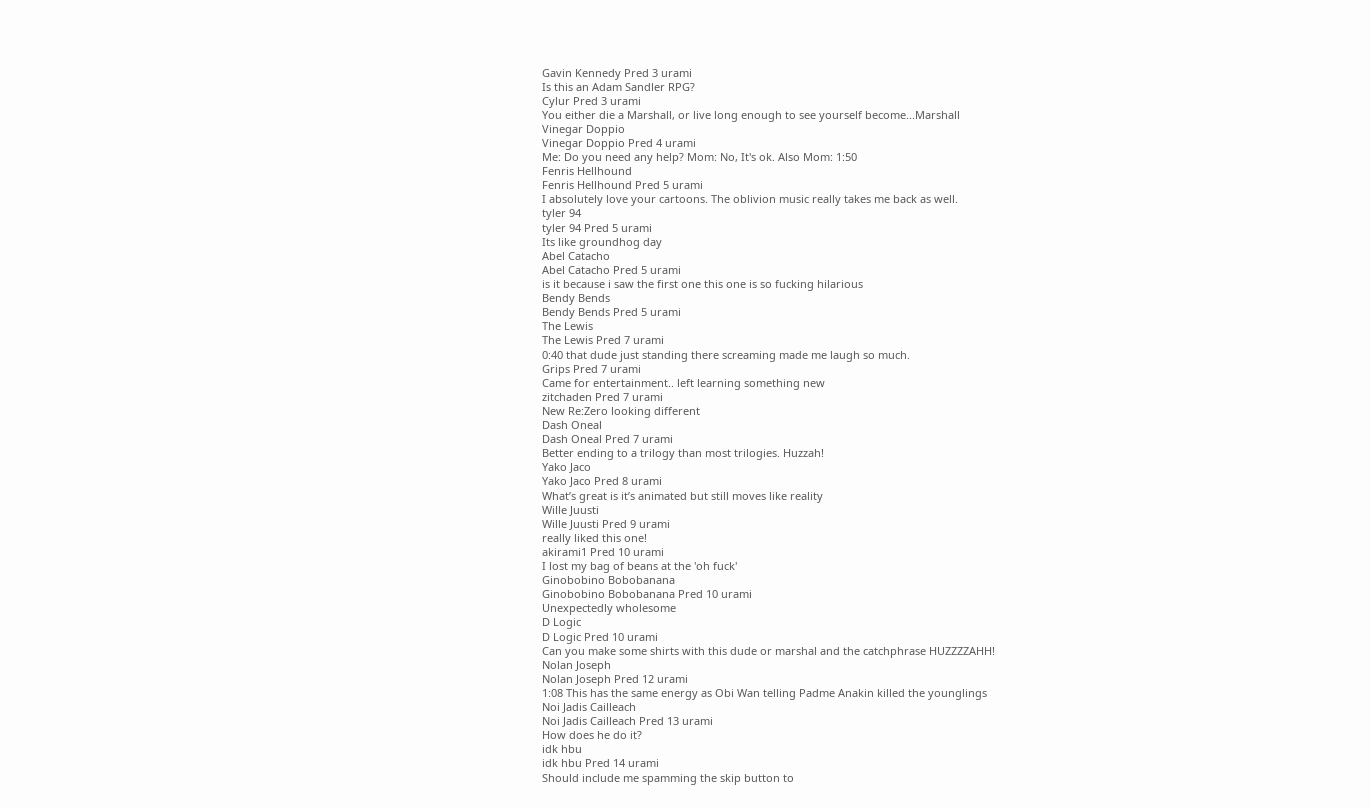Gavin Kennedy Pred 3 urami
Is this an Adam Sandler RPG?
Cylur Pred 3 urami
You either die a Marshall, or live long enough to see yourself become...Marshall
Vinegar Doppio
Vinegar Doppio Pred 4 urami
Me: Do you need any help? Mom: No, It's ok. Also Mom: 1:50
Fenris Hellhound
Fenris Hellhound Pred 5 urami
I absolutely love your cartoons. The oblivion music really takes me back as well.
tyler 94
tyler 94 Pred 5 urami
Its like groundhog day
Abel Catacho
Abel Catacho Pred 5 urami
is it because i saw the first one this one is so fucking hilarious
Bendy Bends
Bendy Bends Pred 5 urami
The Lewis
The Lewis Pred 7 urami
0:40 that dude just standing there screaming made me laugh so much.
Grips Pred 7 urami
Came for entertainment.. left learning something new
zitchaden Pred 7 urami
New Re:Zero looking different
Dash Oneal
Dash Oneal Pred 7 urami
Better ending to a trilogy than most trilogies. Huzzah!
Yako Jaco
Yako Jaco Pred 8 urami
What’s great is it’s animated but still moves like reality
Wille Juusti
Wille Juusti Pred 9 urami
really liked this one!
akirami1 Pred 10 urami
I lost my bag of beans at the 'oh fuck'
Ginobobino Bobobanana
Ginobobino Bobobanana Pred 10 urami
Unexpectedly wholesome
D Logic
D Logic Pred 10 urami
Can you make some shirts with this dude or marshal and the catchphrase HUZZZZAHH!
Nolan Joseph
Nolan Joseph Pred 12 urami
1:08 This has the same energy as Obi Wan telling Padme Anakin killed the younglings
Noi Jadis Cailleach
Noi Jadis Cailleach Pred 13 urami
How does he do it?
idk hbu
idk hbu Pred 14 urami
Should include me spamming the skip button to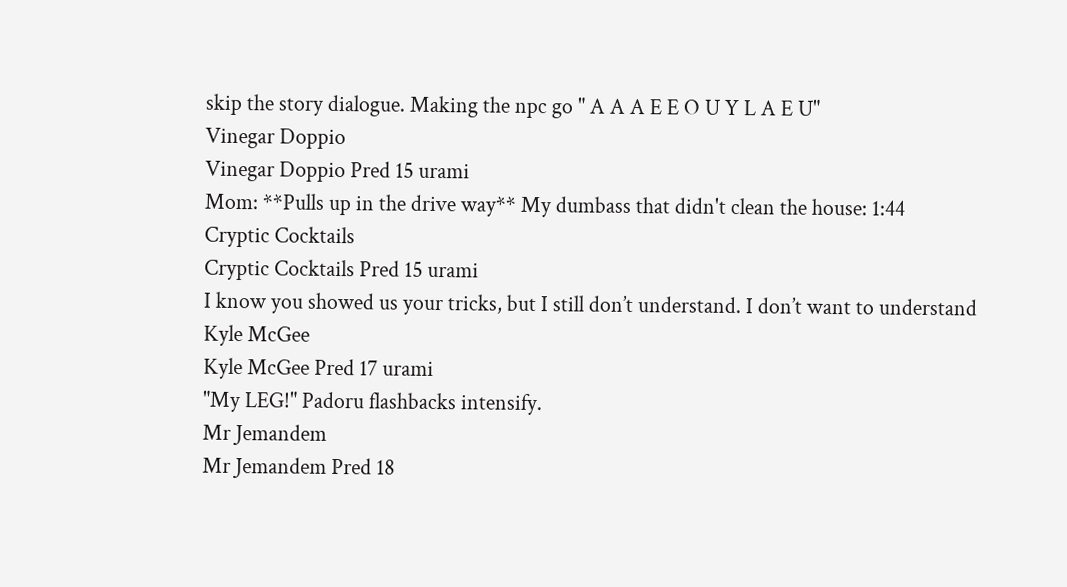skip the story dialogue. Making the npc go " A A A E E O U Y L A E U"
Vinegar Doppio
Vinegar Doppio Pred 15 urami
Mom: **Pulls up in the drive way** My dumbass that didn't clean the house: 1:44
Cryptic Cocktails
Cryptic Cocktails Pred 15 urami
I know you showed us your tricks, but I still don’t understand. I don’t want to understand
Kyle McGee
Kyle McGee Pred 17 urami
"My LEG!" Padoru flashbacks intensify.
Mr Jemandem
Mr Jemandem Pred 18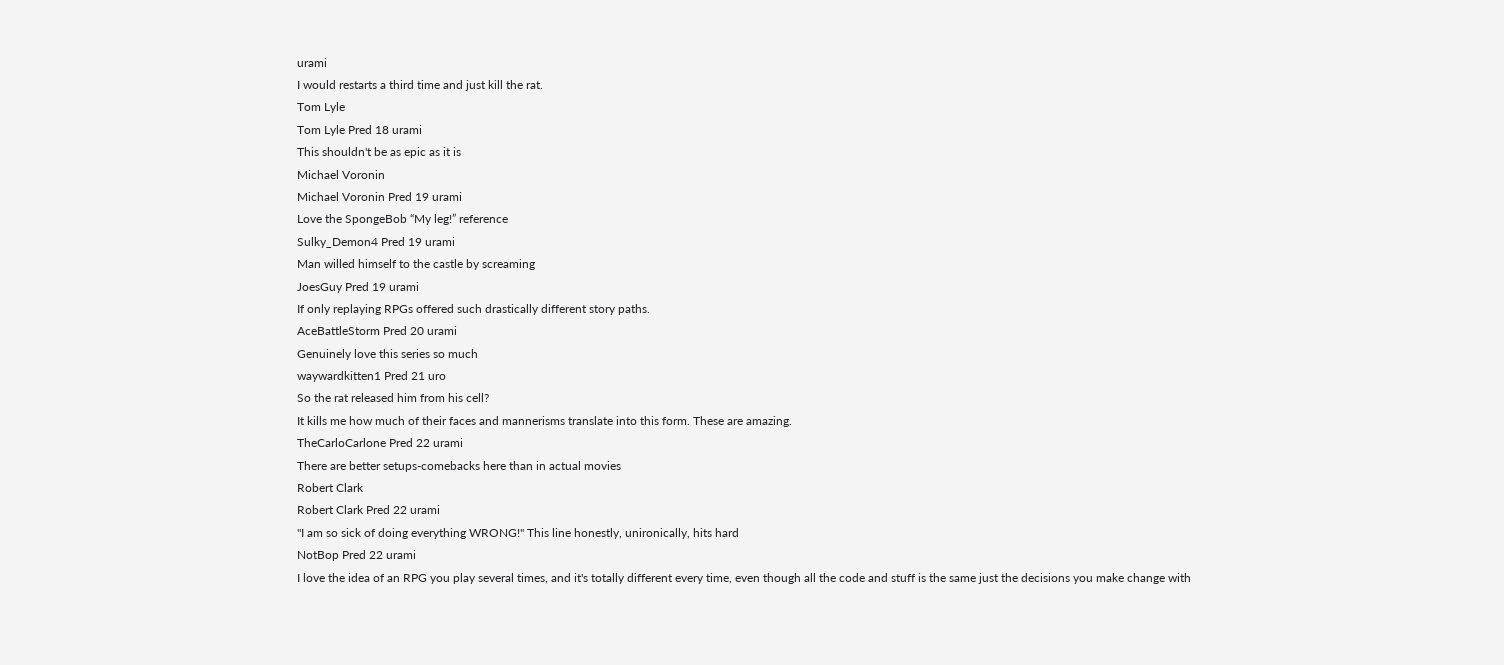urami
I would restarts a third time and just kill the rat.
Tom Lyle
Tom Lyle Pred 18 urami
This shouldn't be as epic as it is
Michael Voronin
Michael Voronin Pred 19 urami
Love the SpongeBob “My leg!” reference
Sulky_Demon4 Pred 19 urami
Man willed himself to the castle by screaming
JoesGuy Pred 19 urami
If only replaying RPGs offered such drastically different story paths.
AceBattleStorm Pred 20 urami
Genuinely love this series so much
waywardkitten1 Pred 21 uro
So the rat released him from his cell?
It kills me how much of their faces and mannerisms translate into this form. These are amazing.
TheCarloCarlone Pred 22 urami
There are better setups-comebacks here than in actual movies
Robert Clark
Robert Clark Pred 22 urami
"I am so sick of doing everything WRONG!" This line honestly, unironically, hits hard
NotBop Pred 22 urami
I love the idea of an RPG you play several times, and it's totally different every time, even though all the code and stuff is the same just the decisions you make change with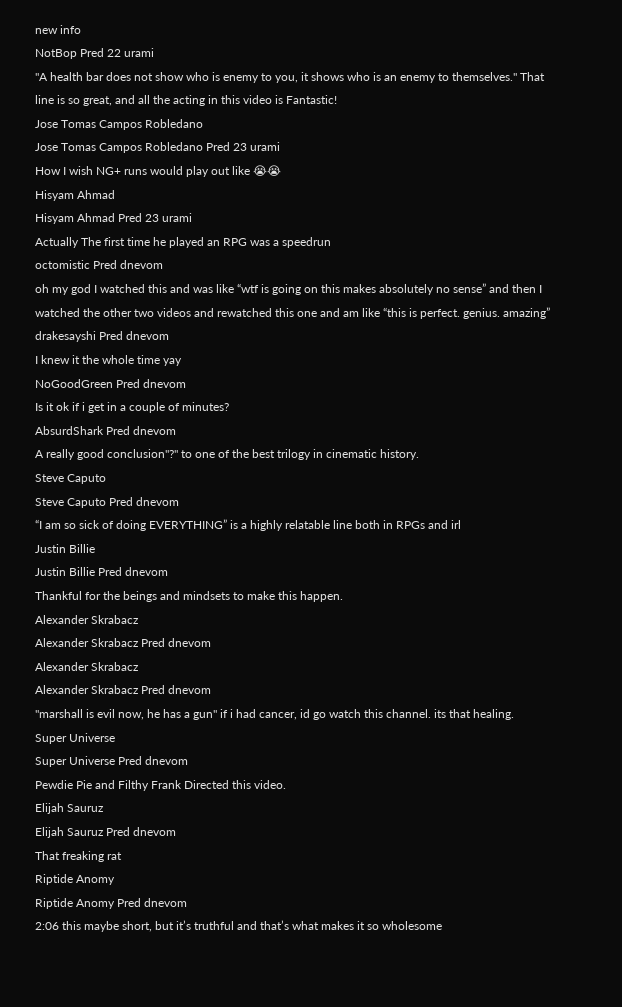new info
NotBop Pred 22 urami
"A health bar does not show who is enemy to you, it shows who is an enemy to themselves." That line is so great, and all the acting in this video is Fantastic!
Jose Tomas Campos Robledano
Jose Tomas Campos Robledano Pred 23 urami
How I wish NG+ runs would play out like 😭😭
Hisyam Ahmad
Hisyam Ahmad Pred 23 urami
Actually The first time he played an RPG was a speedrun
octomistic Pred dnevom
oh my god I watched this and was like “wtf is going on this makes absolutely no sense” and then I watched the other two videos and rewatched this one and am like “this is perfect. genius. amazing”
drakesayshi Pred dnevom
I knew it the whole time yay
NoGoodGreen Pred dnevom
Is it ok if i get in a couple of minutes?
AbsurdShark Pred dnevom
A really good conclusion"?" to one of the best trilogy in cinematic history.
Steve Caputo
Steve Caputo Pred dnevom
“I am so sick of doing EVERYTHING” is a highly relatable line both in RPGs and irl
Justin Billie
Justin Billie Pred dnevom
Thankful for the beings and mindsets to make this happen.
Alexander Skrabacz
Alexander Skrabacz Pred dnevom
Alexander Skrabacz
Alexander Skrabacz Pred dnevom
"marshall is evil now, he has a gun" if i had cancer, id go watch this channel. its that healing.
Super Universe
Super Universe Pred dnevom
Pewdie Pie and Filthy Frank Directed this video.
Elijah Sauruz
Elijah Sauruz Pred dnevom
That freaking rat
Riptide Anomy
Riptide Anomy Pred dnevom
2:06 this maybe short, but it’s truthful and that’s what makes it so wholesome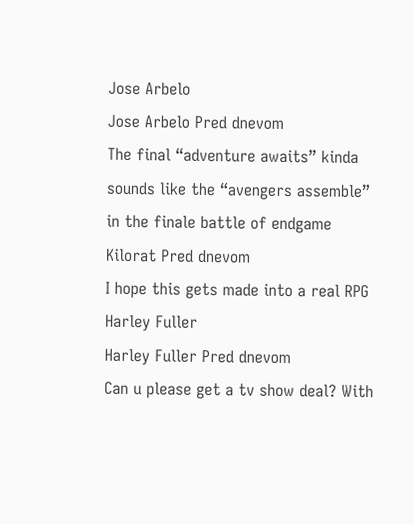Jose Arbelo
Jose Arbelo Pred dnevom
The final “adventure awaits” kinda sounds like the “avengers assemble” in the finale battle of endgame
Kilorat Pred dnevom
I hope this gets made into a real RPG
Harley Fuller
Harley Fuller Pred dnevom
Can u please get a tv show deal? With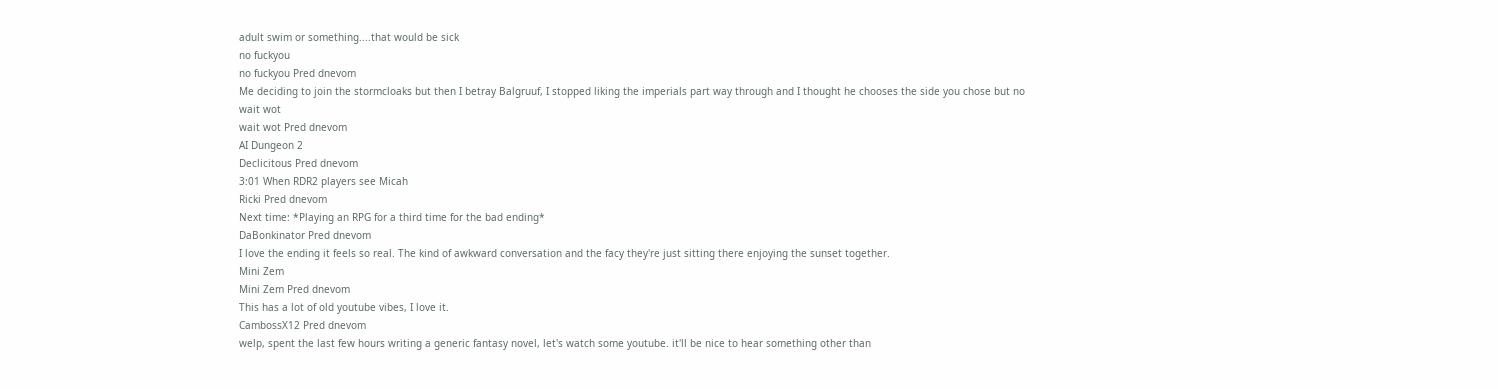adult swim or something....that would be sick
no fuckyou
no fuckyou Pred dnevom
Me deciding to join the stormcloaks but then I betray Balgruuf, I stopped liking the imperials part way through and I thought he chooses the side you chose but no
wait wot
wait wot Pred dnevom
AI Dungeon 2
Declicitous Pred dnevom
3:01 When RDR2 players see Micah
Ricki Pred dnevom
Next time: *Playing an RPG for a third time for the bad ending*
DaBonkinator Pred dnevom
I love the ending it feels so real. The kind of awkward conversation and the facy they're just sitting there enjoying the sunset together.
Mini Zem
Mini Zem Pred dnevom
This has a lot of old youtube vibes, I love it.
CambossX12 Pred dnevom
welp, spent the last few hours writing a generic fantasy novel, let's watch some youtube. it'll be nice to hear something other than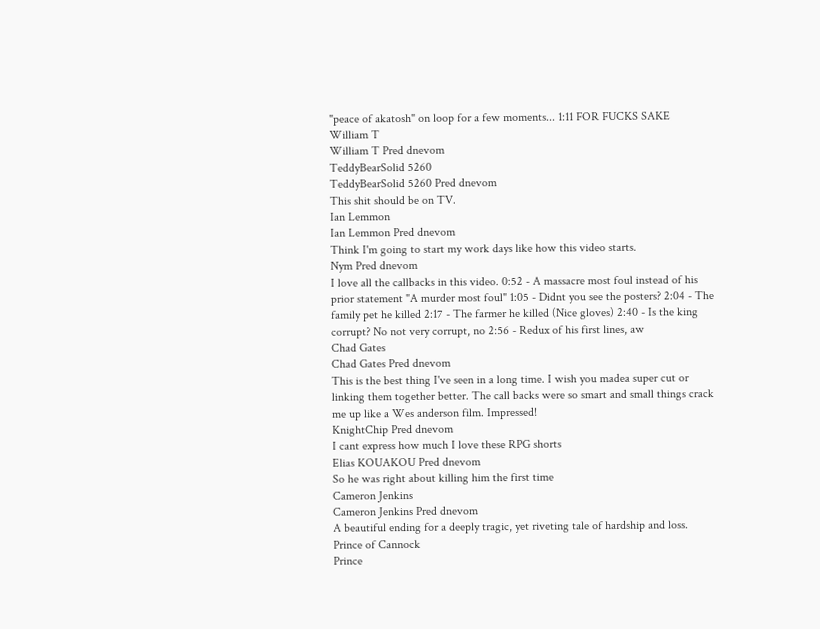"peace of akatosh" on loop for a few moments... 1:11 FOR FUCKS SAKE
William T
William T Pred dnevom
TeddyBearSolid 5260
TeddyBearSolid 5260 Pred dnevom
This shit should be on TV.
Ian Lemmon
Ian Lemmon Pred dnevom
Think I'm going to start my work days like how this video starts.
Nym Pred dnevom
I love all the callbacks in this video. 0:52 - A massacre most foul instead of his prior statement "A murder most foul" 1:05 - Didnt you see the posters? 2:04 - The family pet he killed 2:17 - The farmer he killed (Nice gloves) 2:40 - Is the king corrupt? No not very corrupt, no 2:56 - Redux of his first lines, aw
Chad Gates
Chad Gates Pred dnevom
This is the best thing I've seen in a long time. I wish you madea super cut or linking them together better. The call backs were so smart and small things crack me up like a Wes anderson film. Impressed!
KnightChip Pred dnevom
I cant express how much I love these RPG shorts
Elias KOUAKOU Pred dnevom
So he was right about killing him the first time
Cameron Jenkins
Cameron Jenkins Pred dnevom
A beautiful ending for a deeply tragic, yet riveting tale of hardship and loss.
Prince of Cannock
Prince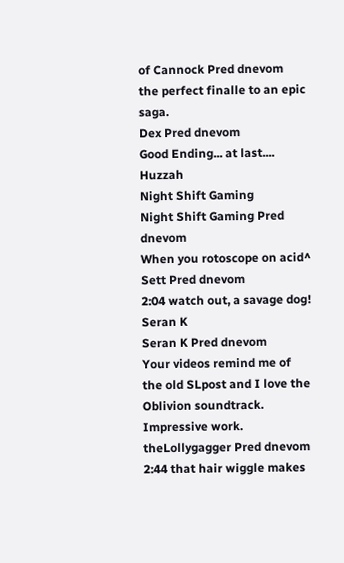of Cannock Pred dnevom
the perfect finalle to an epic saga.
Dex Pred dnevom
Good Ending... at last.... Huzzah
Night Shift Gaming
Night Shift Gaming Pred dnevom
When you rotoscope on acid^
Sett Pred dnevom
2:04 watch out, a savage dog!
Seran K
Seran K Pred dnevom
Your videos remind me of the old SLpost and I love the Oblivion soundtrack. Impressive work.
theLollygagger Pred dnevom
2:44 that hair wiggle makes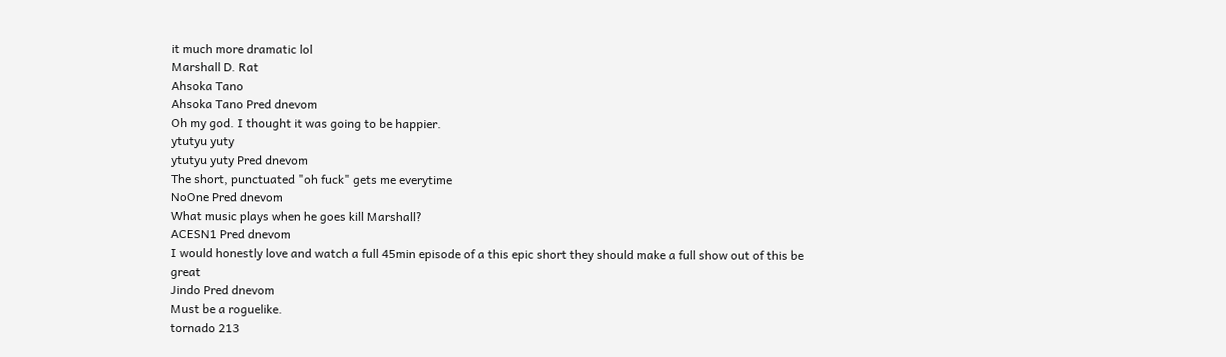it much more dramatic lol
Marshall D. Rat
Ahsoka Tano
Ahsoka Tano Pred dnevom
Oh my god. I thought it was going to be happier.
ytutyu yuty
ytutyu yuty Pred dnevom
The short, punctuated "oh fuck" gets me everytime
NoOne Pred dnevom
What music plays when he goes kill Marshall?
ACESN1 Pred dnevom
I would honestly love and watch a full 45min episode of a this epic short they should make a full show out of this be great
Jindo Pred dnevom
Must be a roguelike.
tornado 213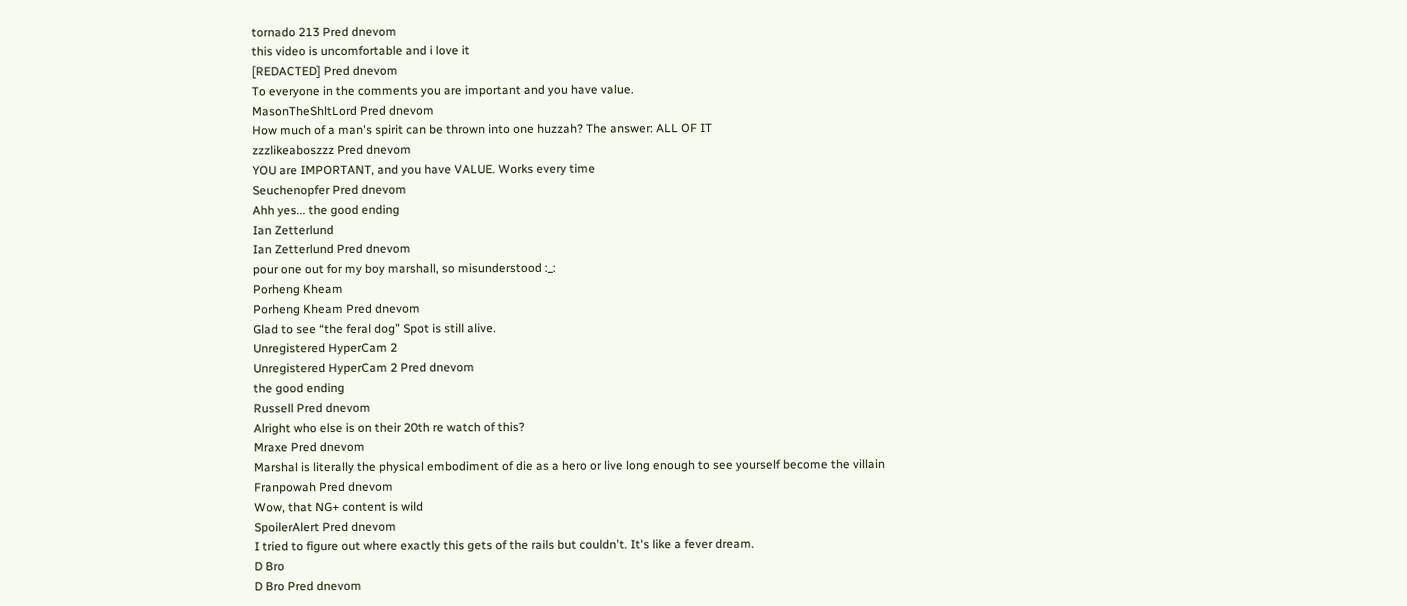tornado 213 Pred dnevom
this video is uncomfortable and i love it
[REDACTED] Pred dnevom
To everyone in the comments you are important and you have value.
MasonTheShltLord Pred dnevom
How much of a man's spirit can be thrown into one huzzah? The answer: ALL OF IT
zzzlikeaboszzz Pred dnevom
YOU are IMPORTANT, and you have VALUE. Works every time
Seuchenopfer Pred dnevom
Ahh yes... the good ending
Ian Zetterlund
Ian Zetterlund Pred dnevom
pour one out for my boy marshall, so misunderstood :_:
Porheng Kheam
Porheng Kheam Pred dnevom
Glad to see “the feral dog” Spot is still alive.
Unregistered HyperCam 2
Unregistered HyperCam 2 Pred dnevom
the good ending
Russell Pred dnevom
Alright who else is on their 20th re watch of this?
Mraxe Pred dnevom
Marshal is literally the physical embodiment of die as a hero or live long enough to see yourself become the villain
Franpowah Pred dnevom
Wow, that NG+ content is wild
SpoilerAlert Pred dnevom
I tried to figure out where exactly this gets of the rails but couldn't. It's like a fever dream.
D Bro
D Bro Pred dnevom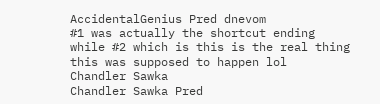AccidentalGenius Pred dnevom
#1 was actually the shortcut ending while #2 which is this is the real thing this was supposed to happen lol
Chandler Sawka
Chandler Sawka Pred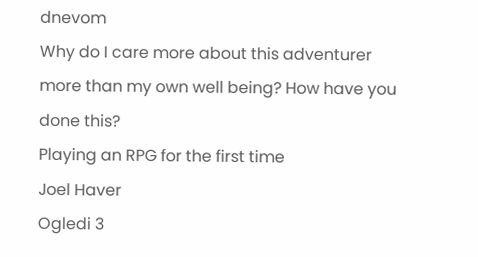dnevom
Why do I care more about this adventurer more than my own well being? How have you done this?
Playing an RPG for the first time
Joel Haver
Ogledi 3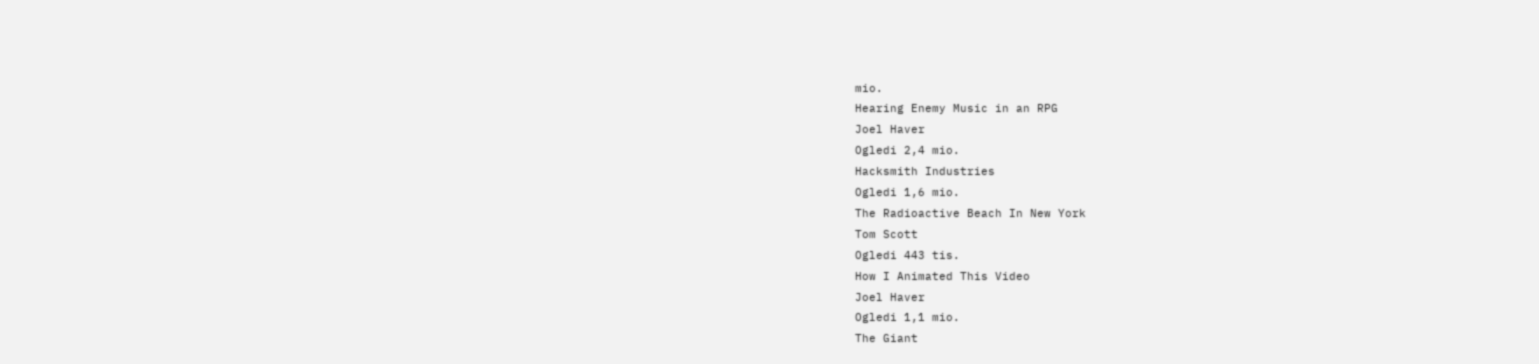mio.
Hearing Enemy Music in an RPG
Joel Haver
Ogledi 2,4 mio.
Hacksmith Industries
Ogledi 1,6 mio.
The Radioactive Beach In New York
Tom Scott
Ogledi 443 tis.
How I Animated This Video
Joel Haver
Ogledi 1,1 mio.
The Giant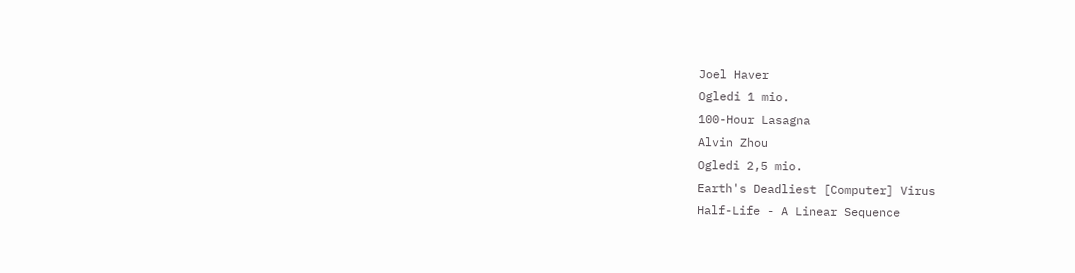Joel Haver
Ogledi 1 mio.
100-Hour Lasagna
Alvin Zhou
Ogledi 2,5 mio.
Earth's Deadliest [Computer] Virus
Half-Life - A Linear Sequence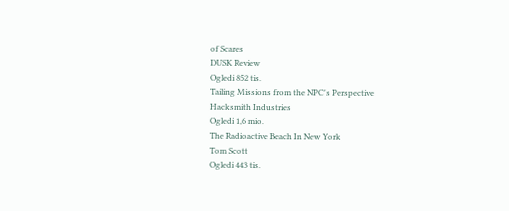of Scares
DUSK Review
Ogledi 852 tis.
Tailing Missions from the NPC's Perspective
Hacksmith Industries
Ogledi 1,6 mio.
The Radioactive Beach In New York
Tom Scott
Ogledi 443 tis.